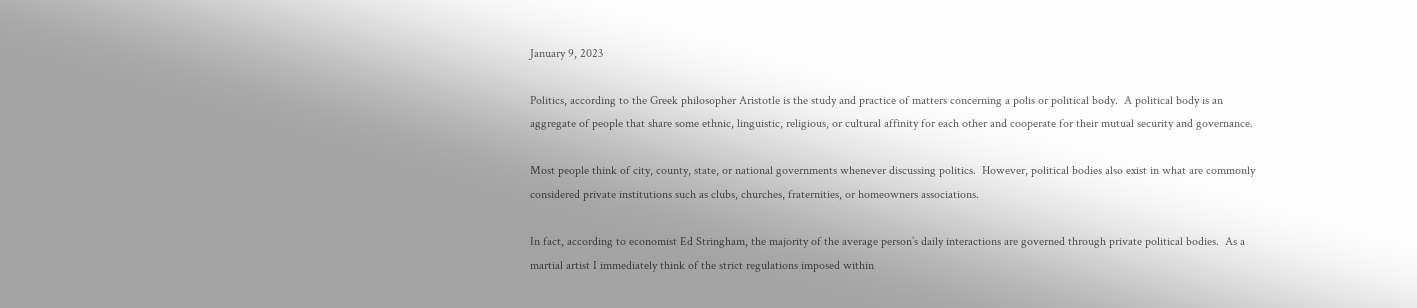January 9, 2023

Politics, according to the Greek philosopher Aristotle is the study and practice of matters concerning a polis or political body.  A political body is an aggregate of people that share some ethnic, linguistic, religious, or cultural affinity for each other and cooperate for their mutual security and governance.

Most people think of city, county, state, or national governments whenever discussing politics.  However, political bodies also exist in what are commonly considered private institutions such as clubs, churches, fraternities, or homeowners associations.

In fact, according to economist Ed Stringham, the majority of the average person’s daily interactions are governed through private political bodies.  As a martial artist I immediately think of the strict regulations imposed within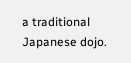a traditional Japanese dojo.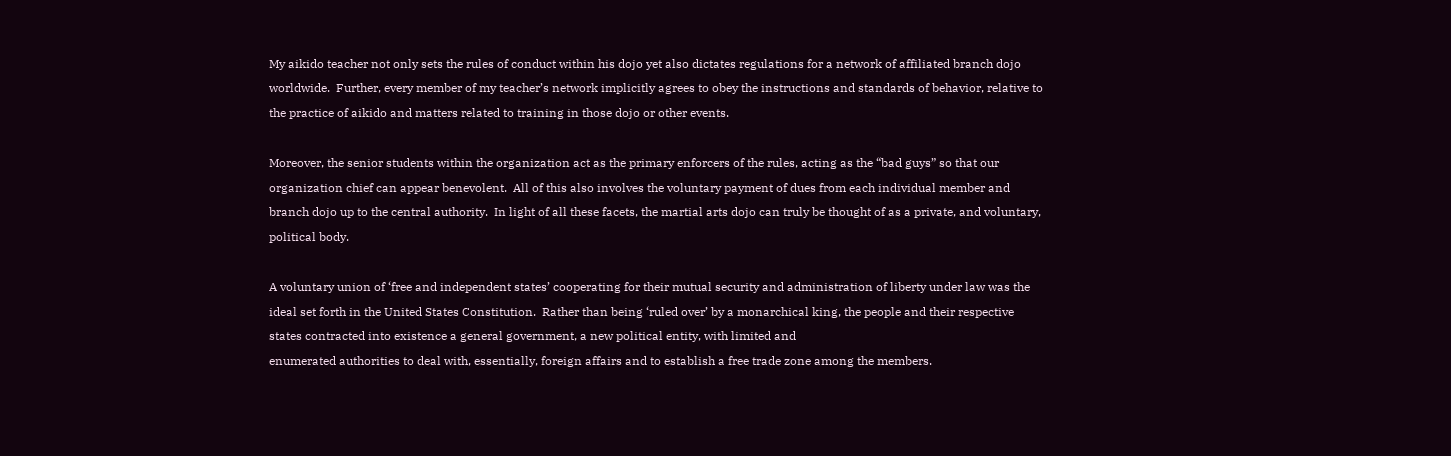My aikido teacher not only sets the rules of conduct within his dojo yet also dictates regulations for a network of affiliated branch dojo worldwide.  Further, every member of my teacher’s network implicitly agrees to obey the instructions and standards of behavior, relative to the practice of aikido and matters related to training in those dojo or other events.

Moreover, the senior students within the organization act as the primary enforcers of the rules, acting as the “bad guys” so that our organization chief can appear benevolent.  All of this also involves the voluntary payment of dues from each individual member and branch dojo up to the central authority.  In light of all these facets, the martial arts dojo can truly be thought of as a private, and voluntary, political body.

A voluntary union of ‘free and independent states’ cooperating for their mutual security and administration of liberty under law was the ideal set forth in the United States Constitution.  Rather than being ‘ruled over’ by a monarchical king, the people and their respective states contracted into existence a general government, a new political entity, with limited and
enumerated authorities to deal with, essentially, foreign affairs and to establish a free trade zone among the members.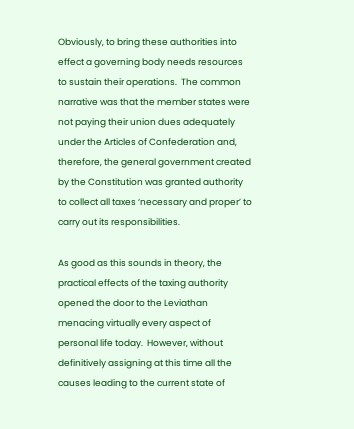Obviously, to bring these authorities into effect a governing body needs resources to sustain their operations.  The common narrative was that the member states were not paying their union dues adequately under the Articles of Confederation and, therefore, the general government created by the Constitution was granted authority to collect all taxes ‘necessary and proper’ to carry out its responsibilities.

As good as this sounds in theory, the practical effects of the taxing authority opened the door to the Leviathan menacing virtually every aspect of personal life today.  However, without definitively assigning at this time all the causes leading to the current state of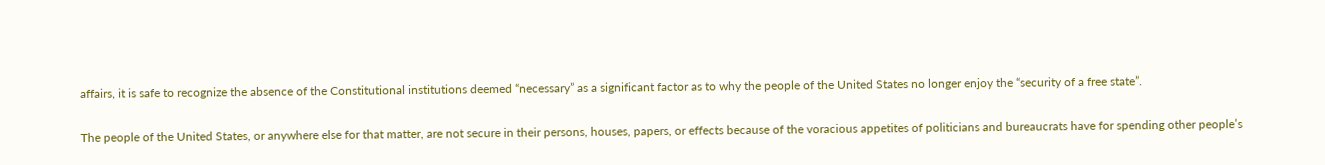affairs, it is safe to recognize the absence of the Constitutional institutions deemed “necessary” as a significant factor as to why the people of the United States no longer enjoy the “security of a free state”.

The people of the United States, or anywhere else for that matter, are not secure in their persons, houses, papers, or effects because of the voracious appetites of politicians and bureaucrats have for spending other people’s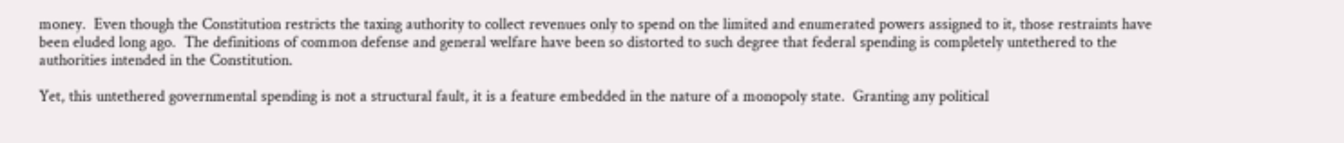money.  Even though the Constitution restricts the taxing authority to collect revenues only to spend on the limited and enumerated powers assigned to it, those restraints have been eluded long ago.  The definitions of common defense and general welfare have been so distorted to such degree that federal spending is completely untethered to the authorities intended in the Constitution.

Yet, this untethered governmental spending is not a structural fault, it is a feature embedded in the nature of a monopoly state.  Granting any political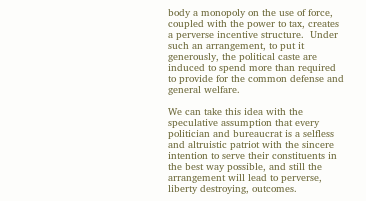body a monopoly on the use of force, coupled with the power to tax, creates a perverse incentive structure.  Under such an arrangement, to put it generously, the political caste are induced to spend more than required to provide for the common defense and general welfare.

We can take this idea with the speculative assumption that every politician and bureaucrat is a selfless and altruistic patriot with the sincere intention to serve their constituents in the best way possible, and still the arrangement will lead to perverse, liberty destroying, outcomes.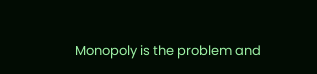Monopoly is the problem and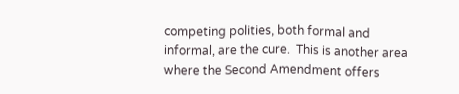competing polities, both formal and informal, are the cure.  This is another area where the Second Amendment offers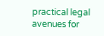practical legal avenues for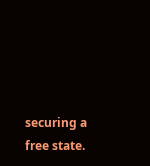securing a free state.